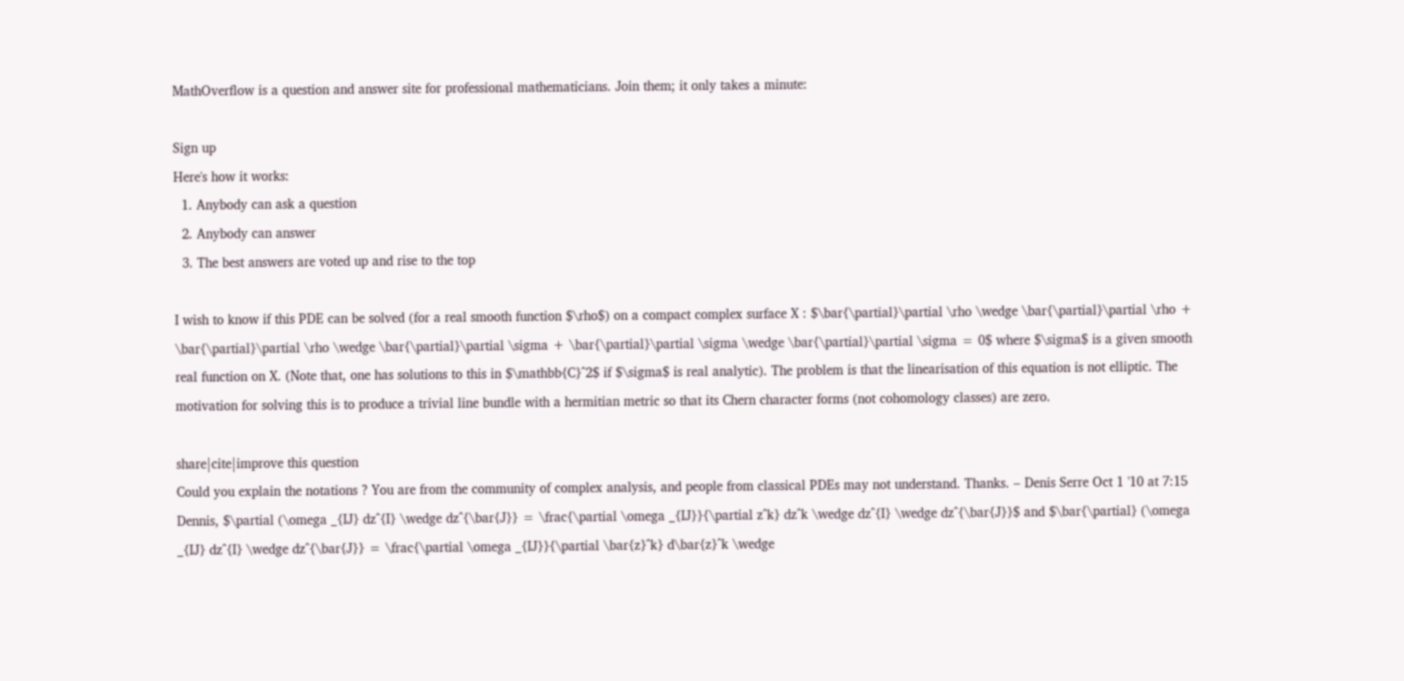MathOverflow is a question and answer site for professional mathematicians. Join them; it only takes a minute:

Sign up
Here's how it works:
  1. Anybody can ask a question
  2. Anybody can answer
  3. The best answers are voted up and rise to the top

I wish to know if this PDE can be solved (for a real smooth function $\rho$) on a compact complex surface X : $\bar{\partial}\partial \rho \wedge \bar{\partial}\partial \rho + \bar{\partial}\partial \rho \wedge \bar{\partial}\partial \sigma + \bar{\partial}\partial \sigma \wedge \bar{\partial}\partial \sigma = 0$ where $\sigma$ is a given smooth real function on X. (Note that, one has solutions to this in $\mathbb{C}^2$ if $\sigma$ is real analytic). The problem is that the linearisation of this equation is not elliptic. The motivation for solving this is to produce a trivial line bundle with a hermitian metric so that its Chern character forms (not cohomology classes) are zero.

share|cite|improve this question
Could you explain the notations ? You are from the community of complex analysis, and people from classical PDEs may not understand. Thanks. – Denis Serre Oct 1 '10 at 7:15
Dennis, $\partial (\omega _{IJ} dz^{I} \wedge dz^{\bar{J}} = \frac{\partial \omega _{IJ}}{\partial z^k} dz^k \wedge dz^{I} \wedge dz^{\bar{J}}$ and $\bar{\partial} (\omega _{IJ} dz^{I} \wedge dz^{\bar{J}} = \frac{\partial \omega _{IJ}}{\partial \bar{z}^k} d\bar{z}^k \wedge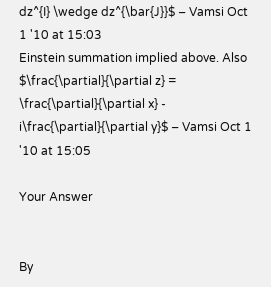dz^{I} \wedge dz^{\bar{J}}$ – Vamsi Oct 1 '10 at 15:03
Einstein summation implied above. Also $\frac{\partial}{\partial z} = \frac{\partial}{\partial x} - i\frac{\partial}{\partial y}$ – Vamsi Oct 1 '10 at 15:05

Your Answer


By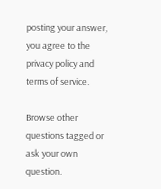posting your answer, you agree to the privacy policy and terms of service.

Browse other questions tagged or ask your own question.